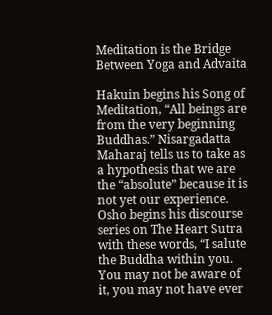Meditation is the Bridge Between Yoga and Advaita

Hakuin begins his Song of Meditation, “All beings are from the very beginning Buddhas.” Nisargadatta Maharaj tells us to take as a hypothesis that we are the “absolute” because it is not yet our experience. Osho begins his discourse series on The Heart Sutra with these words, “I salute the Buddha within you. You may not be aware of it, you may not have ever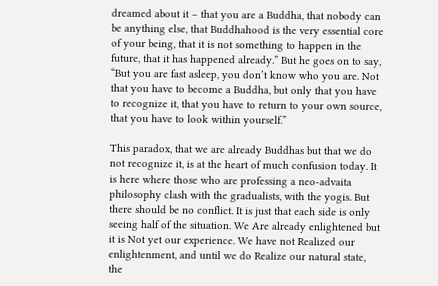dreamed about it – that you are a Buddha, that nobody can be anything else, that Buddhahood is the very essential core of your being, that it is not something to happen in the future, that it has happened already.” But he goes on to say, “But you are fast asleep, you don’t know who you are. Not that you have to become a Buddha, but only that you have to recognize it, that you have to return to your own source, that you have to look within yourself.”

This paradox, that we are already Buddhas but that we do not recognize it, is at the heart of much confusion today. It is here where those who are professing a neo-advaita philosophy clash with the gradualists, with the yogis. But there should be no conflict. It is just that each side is only seeing half of the situation. We Are already enlightened but it is Not yet our experience. We have not Realized our enlightenment, and until we do Realize our natural state, the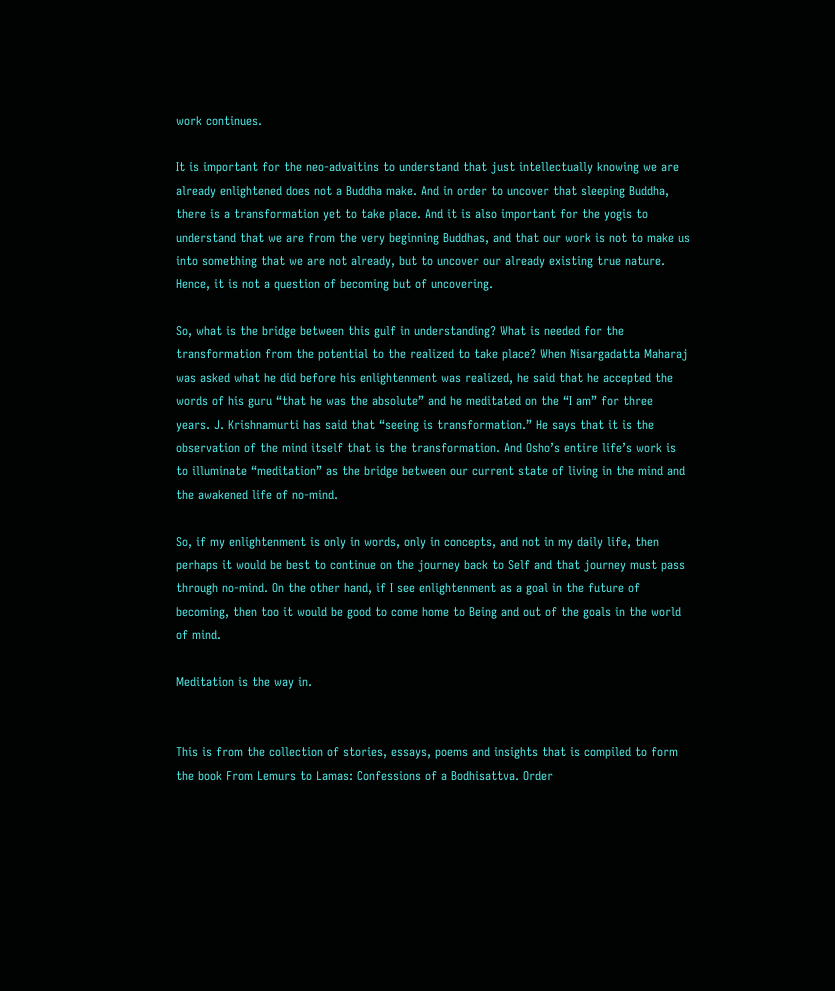work continues.

It is important for the neo-advaitins to understand that just intellectually knowing we are already enlightened does not a Buddha make. And in order to uncover that sleeping Buddha, there is a transformation yet to take place. And it is also important for the yogis to understand that we are from the very beginning Buddhas, and that our work is not to make us into something that we are not already, but to uncover our already existing true nature. Hence, it is not a question of becoming but of uncovering.

So, what is the bridge between this gulf in understanding? What is needed for the transformation from the potential to the realized to take place? When Nisargadatta Maharaj was asked what he did before his enlightenment was realized, he said that he accepted the words of his guru “that he was the absolute” and he meditated on the “I am” for three years. J. Krishnamurti has said that “seeing is transformation.” He says that it is the observation of the mind itself that is the transformation. And Osho’s entire life’s work is to illuminate “meditation” as the bridge between our current state of living in the mind and the awakened life of no-mind.

So, if my enlightenment is only in words, only in concepts, and not in my daily life, then perhaps it would be best to continue on the journey back to Self and that journey must pass through no-mind. On the other hand, if I see enlightenment as a goal in the future of becoming, then too it would be good to come home to Being and out of the goals in the world of mind.

Meditation is the way in.


This is from the collection of stories, essays, poems and insights that is compiled to form the book From Lemurs to Lamas: Confessions of a Bodhisattva. Order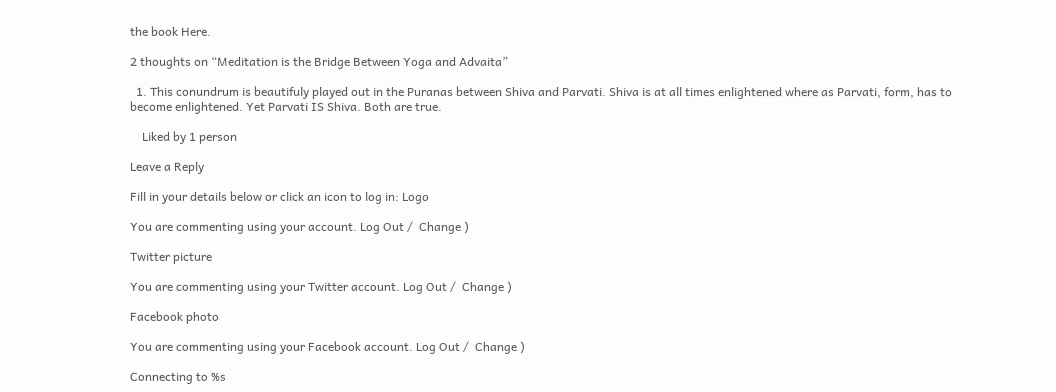the book Here.

2 thoughts on “Meditation is the Bridge Between Yoga and Advaita”

  1. This conundrum is beautifuly played out in the Puranas between Shiva and Parvati. Shiva is at all times enlightened where as Parvati, form, has to become enlightened. Yet Parvati IS Shiva. Both are true.

    Liked by 1 person

Leave a Reply

Fill in your details below or click an icon to log in: Logo

You are commenting using your account. Log Out /  Change )

Twitter picture

You are commenting using your Twitter account. Log Out /  Change )

Facebook photo

You are commenting using your Facebook account. Log Out /  Change )

Connecting to %s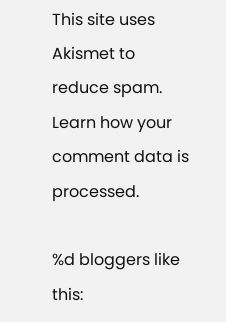This site uses Akismet to reduce spam. Learn how your comment data is processed.

%d bloggers like this: